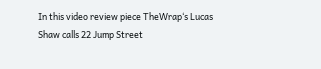In this video review piece TheWrap‘s Lucas Shaw calls 22 Jump Street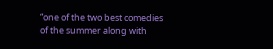“one of the two best comedies of the summer along with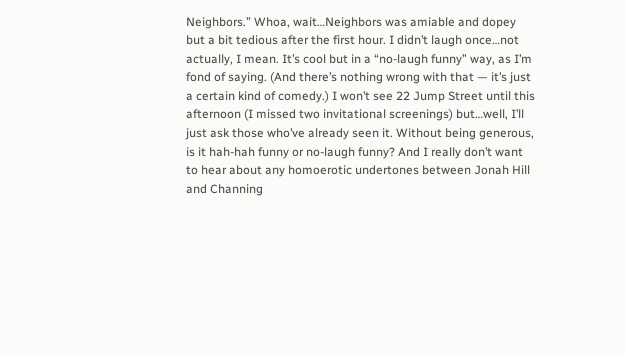Neighbors.” Whoa, wait…Neighbors was amiable and dopey but a bit tedious after the first hour. I didn’t laugh once…not actually, I mean. It’s cool but in a “no-laugh funny” way, as I’m fond of saying. (And there’s nothing wrong with that — it’s just a certain kind of comedy.) I won’t see 22 Jump Street until this afternoon (I missed two invitational screenings) but…well, I’ll just ask those who’ve already seen it. Without being generous, is it hah-hah funny or no-laugh funny? And I really don’t want to hear about any homoerotic undertones between Jonah Hill and Channing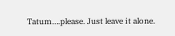Tatum….please. Just leave it alone.